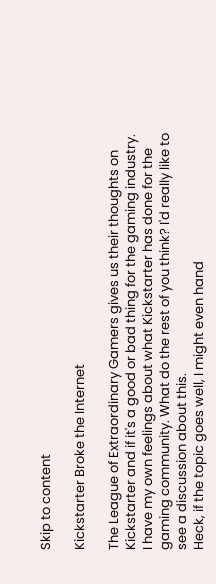Skip to content

Kickstarter Broke the Internet

The League of Extraordinary Gamers gives us their thoughts on Kickstarter and if it's a good or bad thing for the gaming industry.
I have my own feelings about what Kickstarter has done for the gaming community. What do the rest of you think? I'd really like to see a discussion about this.
Heck, if the topic goes well, I might even hand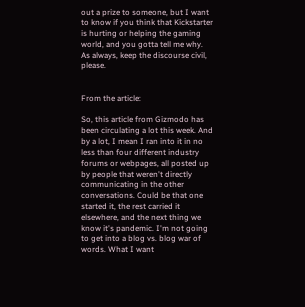out a prize to someone, but I want to know if you think that Kickstarter is hurting or helping the gaming world, and you gotta tell me why.
As always, keep the discourse civil, please.


From the article:

So, this article from Gizmodo has been circulating a lot this week. And by a lot, I mean I ran into it in no less than four different industry forums or webpages, all posted up by people that weren't directly communicating in the other conversations. Could be that one started it, the rest carried it elsewhere, and the next thing we know it's pandemic. I'm not going to get into a blog vs. blog war of words. What I want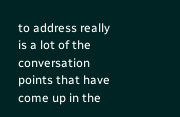to address really is a lot of the conversation points that have come up in the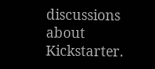discussions about Kickstarter.